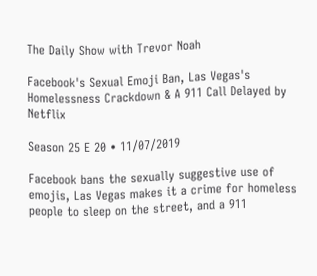The Daily Show with Trevor Noah

Facebook's Sexual Emoji Ban, Las Vegas's Homelessness Crackdown & A 911 Call Delayed by Netflix

Season 25 E 20 • 11/07/2019

Facebook bans the sexually suggestive use of emojis, Las Vegas makes it a crime for homeless people to sleep on the street, and a 911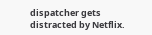dispatcher gets distracted by Netflix.